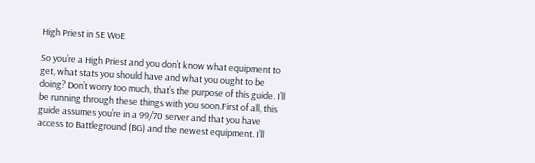High Priest in SE WoE

So you’re a High Priest and you don’t know what equipment to get, what stats you should have and what you ought to be doing? Don’t worry too much, that’s the purpose of this guide. I’ll be running through these things with you soon.First of all, this guide assumes you’re in a 99/70 server and that you have access to Battleground (BG) and the newest equipment. I’ll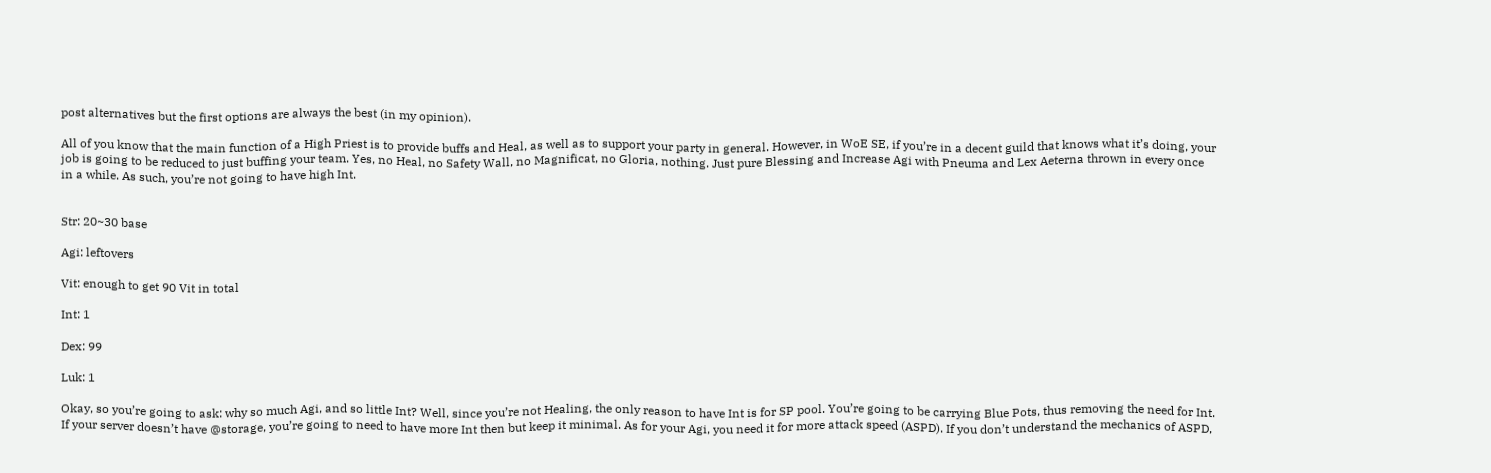post alternatives but the first options are always the best (in my opinion).

All of you know that the main function of a High Priest is to provide buffs and Heal, as well as to support your party in general. However, in WoE SE, if you’re in a decent guild that knows what it’s doing, your job is going to be reduced to just buffing your team. Yes, no Heal, no Safety Wall, no Magnificat, no Gloria, nothing. Just pure Blessing and Increase Agi with Pneuma and Lex Aeterna thrown in every once in a while. As such, you’re not going to have high Int.


Str: 20~30 base

Agi: leftovers

Vit: enough to get 90 Vit in total

Int: 1

Dex: 99

Luk: 1

Okay, so you’re going to ask: why so much Agi, and so little Int? Well, since you’re not Healing, the only reason to have Int is for SP pool. You’re going to be carrying Blue Pots, thus removing the need for Int. If your server doesn’t have @storage, you’re going to need to have more Int then but keep it minimal. As for your Agi, you need it for more attack speed (ASPD). If you don’t understand the mechanics of ASPD,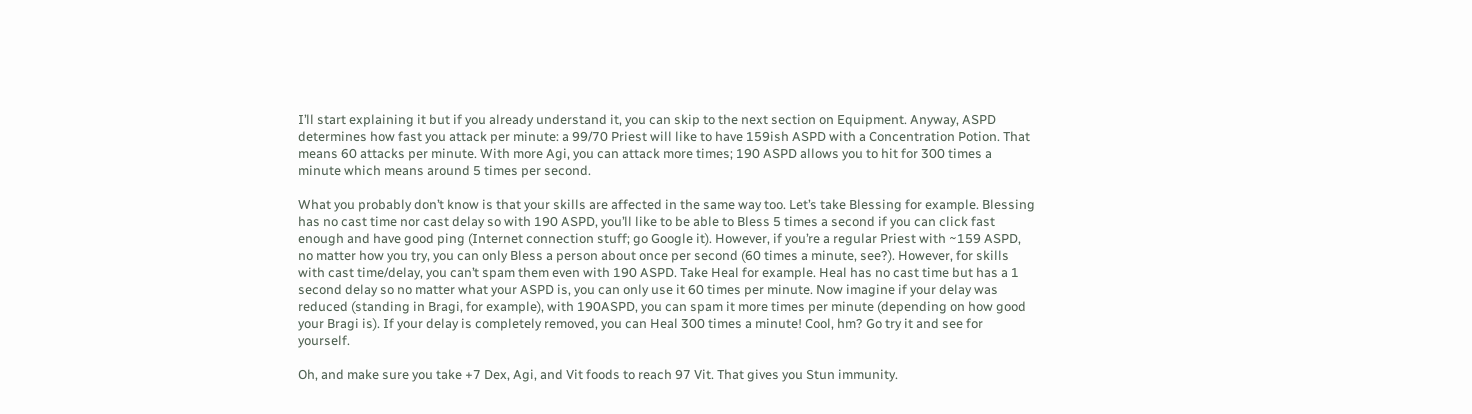I’ll start explaining it but if you already understand it, you can skip to the next section on Equipment. Anyway, ASPD determines how fast you attack per minute: a 99/70 Priest will like to have 159ish ASPD with a Concentration Potion. That means 60 attacks per minute. With more Agi, you can attack more times; 190 ASPD allows you to hit for 300 times a minute which means around 5 times per second.

What you probably don’t know is that your skills are affected in the same way too. Let’s take Blessing for example. Blessing has no cast time nor cast delay so with 190 ASPD, you’ll like to be able to Bless 5 times a second if you can click fast enough and have good ping (Internet connection stuff; go Google it). However, if you’re a regular Priest with ~159 ASPD, no matter how you try, you can only Bless a person about once per second (60 times a minute, see?). However, for skills with cast time/delay, you can’t spam them even with 190 ASPD. Take Heal for example. Heal has no cast time but has a 1 second delay so no matter what your ASPD is, you can only use it 60 times per minute. Now imagine if your delay was reduced (standing in Bragi, for example), with 190ASPD, you can spam it more times per minute (depending on how good your Bragi is). If your delay is completely removed, you can Heal 300 times a minute! Cool, hm? Go try it and see for yourself.

Oh, and make sure you take +7 Dex, Agi, and Vit foods to reach 97 Vit. That gives you Stun immunity.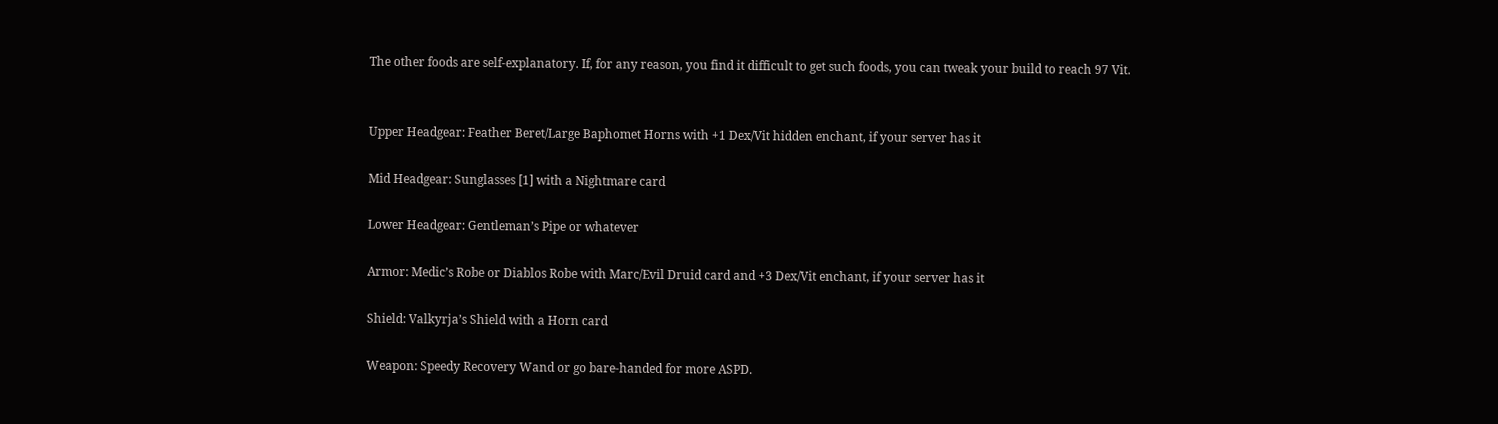The other foods are self-explanatory. If, for any reason, you find it difficult to get such foods, you can tweak your build to reach 97 Vit.


Upper Headgear: Feather Beret/Large Baphomet Horns with +1 Dex/Vit hidden enchant, if your server has it

Mid Headgear: Sunglasses [1] with a Nightmare card

Lower Headgear: Gentleman’s Pipe or whatever

Armor: Medic’s Robe or Diablos Robe with Marc/Evil Druid card and +3 Dex/Vit enchant, if your server has it

Shield: Valkyrja’s Shield with a Horn card

Weapon: Speedy Recovery Wand or go bare-handed for more ASPD.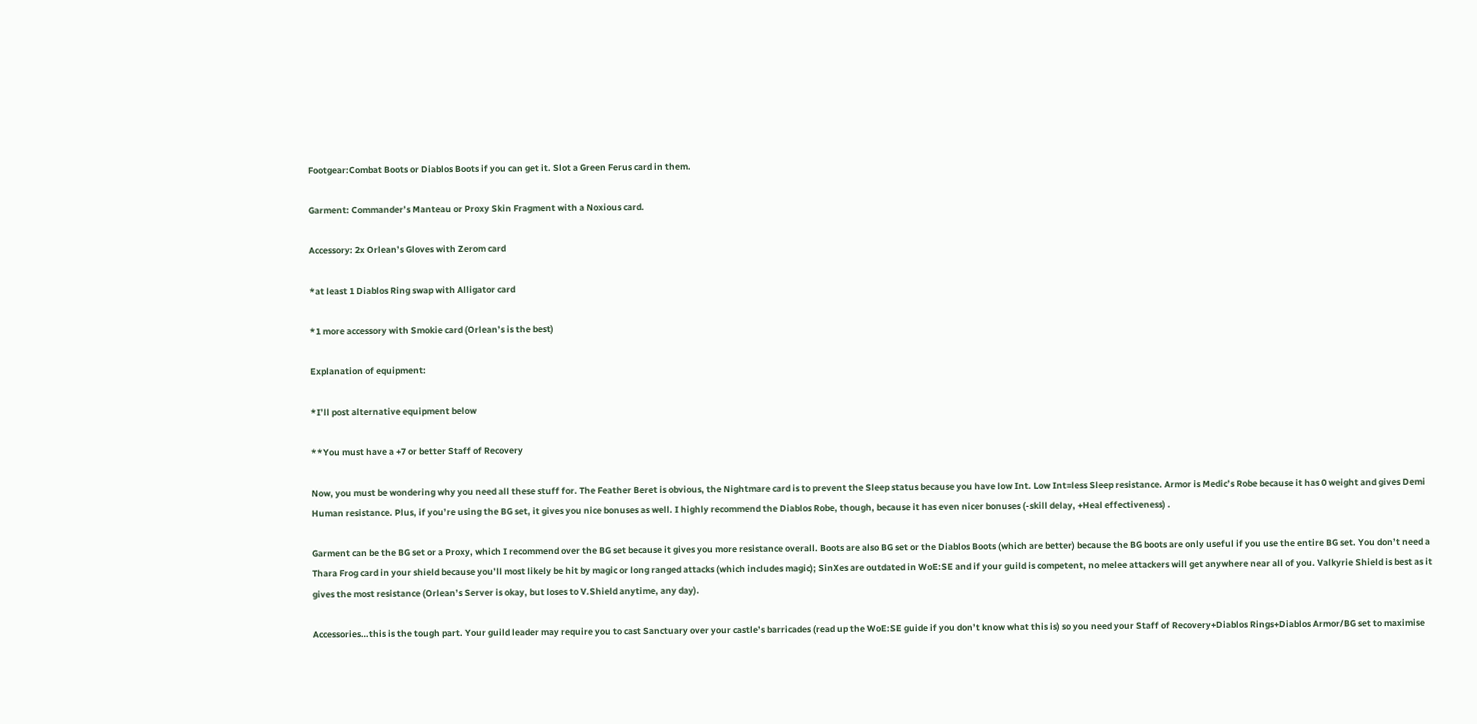Footgear:Combat Boots or Diablos Boots if you can get it. Slot a Green Ferus card in them.

Garment: Commander’s Manteau or Proxy Skin Fragment with a Noxious card.

Accessory: 2x Orlean’s Gloves with Zerom card

*at least 1 Diablos Ring swap with Alligator card

*1 more accessory with Smokie card (Orlean’s is the best)

Explanation of equipment:

*I’ll post alternative equipment below

**You must have a +7 or better Staff of Recovery

Now, you must be wondering why you need all these stuff for. The Feather Beret is obvious, the Nightmare card is to prevent the Sleep status because you have low Int. Low Int=less Sleep resistance. Armor is Medic’s Robe because it has 0 weight and gives Demi Human resistance. Plus, if you’re using the BG set, it gives you nice bonuses as well. I highly recommend the Diablos Robe, though, because it has even nicer bonuses (-skill delay, +Heal effectiveness) .

Garment can be the BG set or a Proxy, which I recommend over the BG set because it gives you more resistance overall. Boots are also BG set or the Diablos Boots (which are better) because the BG boots are only useful if you use the entire BG set. You don’t need a Thara Frog card in your shield because you’ll most likely be hit by magic or long ranged attacks (which includes magic); SinXes are outdated in WoE:SE and if your guild is competent, no melee attackers will get anywhere near all of you. Valkyrie Shield is best as it gives the most resistance (Orlean’s Server is okay, but loses to V.Shield anytime, any day).

Accessories…this is the tough part. Your guild leader may require you to cast Sanctuary over your castle’s barricades (read up the WoE:SE guide if you don’t know what this is) so you need your Staff of Recovery+Diablos Rings+Diablos Armor/BG set to maximise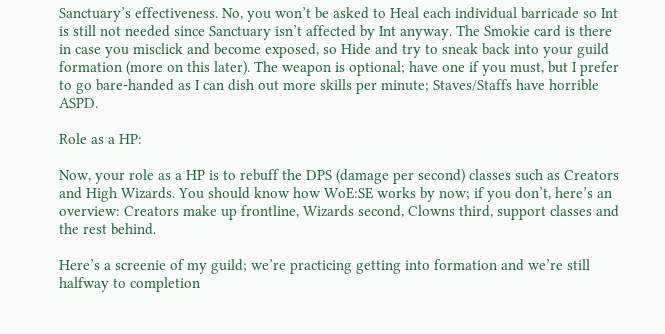Sanctuary’s effectiveness. No, you won’t be asked to Heal each individual barricade so Int is still not needed since Sanctuary isn’t affected by Int anyway. The Smokie card is there in case you misclick and become exposed, so Hide and try to sneak back into your guild formation (more on this later). The weapon is optional; have one if you must, but I prefer to go bare-handed as I can dish out more skills per minute; Staves/Staffs have horrible ASPD.

Role as a HP:

Now, your role as a HP is to rebuff the DPS (damage per second) classes such as Creators and High Wizards. You should know how WoE:SE works by now; if you don’t, here’s an overview: Creators make up frontline, Wizards second, Clowns third, support classes and the rest behind.

Here’s a screenie of my guild; we’re practicing getting into formation and we’re still halfway to completion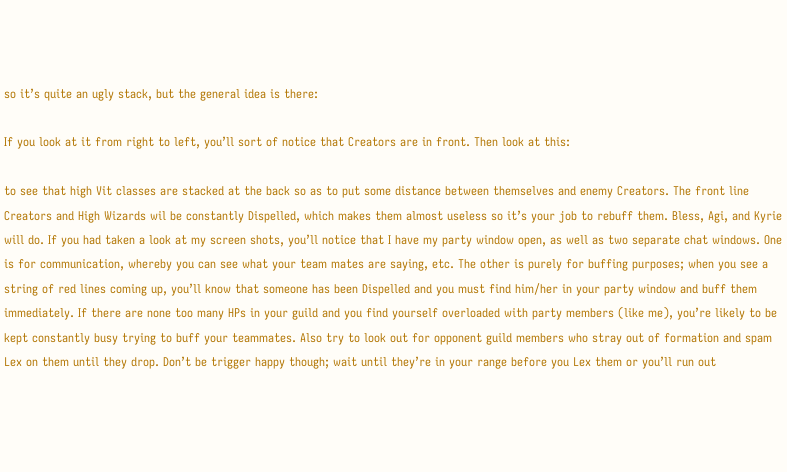so it’s quite an ugly stack, but the general idea is there:

If you look at it from right to left, you’ll sort of notice that Creators are in front. Then look at this:

to see that high Vit classes are stacked at the back so as to put some distance between themselves and enemy Creators. The front line Creators and High Wizards wil be constantly Dispelled, which makes them almost useless so it’s your job to rebuff them. Bless, Agi, and Kyrie will do. If you had taken a look at my screen shots, you’ll notice that I have my party window open, as well as two separate chat windows. One is for communication, whereby you can see what your team mates are saying, etc. The other is purely for buffing purposes; when you see a string of red lines coming up, you’ll know that someone has been Dispelled and you must find him/her in your party window and buff them immediately. If there are none too many HPs in your guild and you find yourself overloaded with party members (like me), you’re likely to be kept constantly busy trying to buff your teammates. Also try to look out for opponent guild members who stray out of formation and spam Lex on them until they drop. Don’t be trigger happy though; wait until they’re in your range before you Lex them or you’ll run out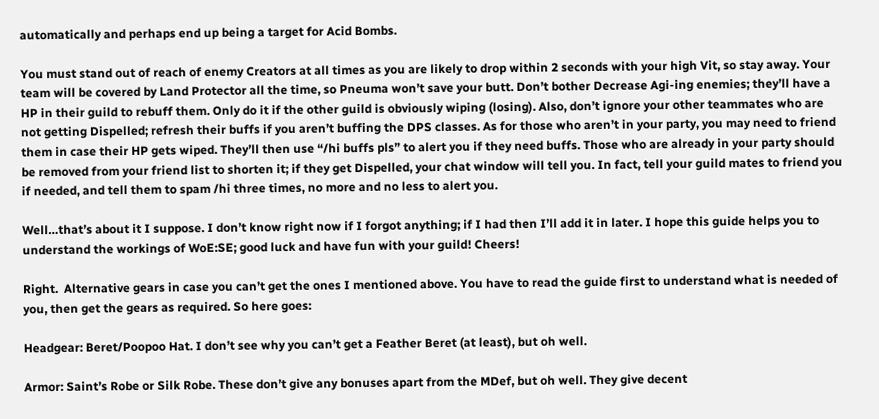automatically and perhaps end up being a target for Acid Bombs.

You must stand out of reach of enemy Creators at all times as you are likely to drop within 2 seconds with your high Vit, so stay away. Your team will be covered by Land Protector all the time, so Pneuma won’t save your butt. Don’t bother Decrease Agi-ing enemies; they’ll have a HP in their guild to rebuff them. Only do it if the other guild is obviously wiping (losing). Also, don’t ignore your other teammates who are not getting Dispelled; refresh their buffs if you aren’t buffing the DPS classes. As for those who aren’t in your party, you may need to friend them in case their HP gets wiped. They’ll then use “/hi buffs pls” to alert you if they need buffs. Those who are already in your party should be removed from your friend list to shorten it; if they get Dispelled, your chat window will tell you. In fact, tell your guild mates to friend you if needed, and tell them to spam /hi three times, no more and no less to alert you.

Well…that’s about it I suppose. I don’t know right now if I forgot anything; if I had then I’ll add it in later. I hope this guide helps you to understand the workings of WoE:SE; good luck and have fun with your guild! Cheers!

Right.  Alternative gears in case you can’t get the ones I mentioned above. You have to read the guide first to understand what is needed of you, then get the gears as required. So here goes:

Headgear: Beret/Poopoo Hat. I don’t see why you can’t get a Feather Beret (at least), but oh well.

Armor: Saint’s Robe or Silk Robe. These don’t give any bonuses apart from the MDef, but oh well. They give decent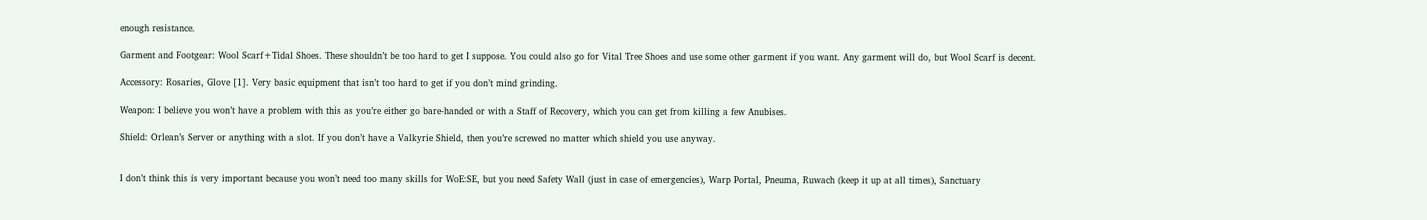enough resistance.

Garment and Footgear: Wool Scarf+Tidal Shoes. These shouldn’t be too hard to get I suppose. You could also go for Vital Tree Shoes and use some other garment if you want. Any garment will do, but Wool Scarf is decent.

Accessory: Rosaries, Glove [1]. Very basic equipment that isn’t too hard to get if you don’t mind grinding.

Weapon: I believe you won’t have a problem with this as you’re either go bare-handed or with a Staff of Recovery, which you can get from killing a few Anubises.

Shield: Orlean’s Server or anything with a slot. If you don’t have a Valkyrie Shield, then you’re screwed no matter which shield you use anyway.


I don’t think this is very important because you won’t need too many skills for WoE:SE, but you need Safety Wall (just in case of emergencies), Warp Portal, Pneuma, Ruwach (keep it up at all times), Sanctuary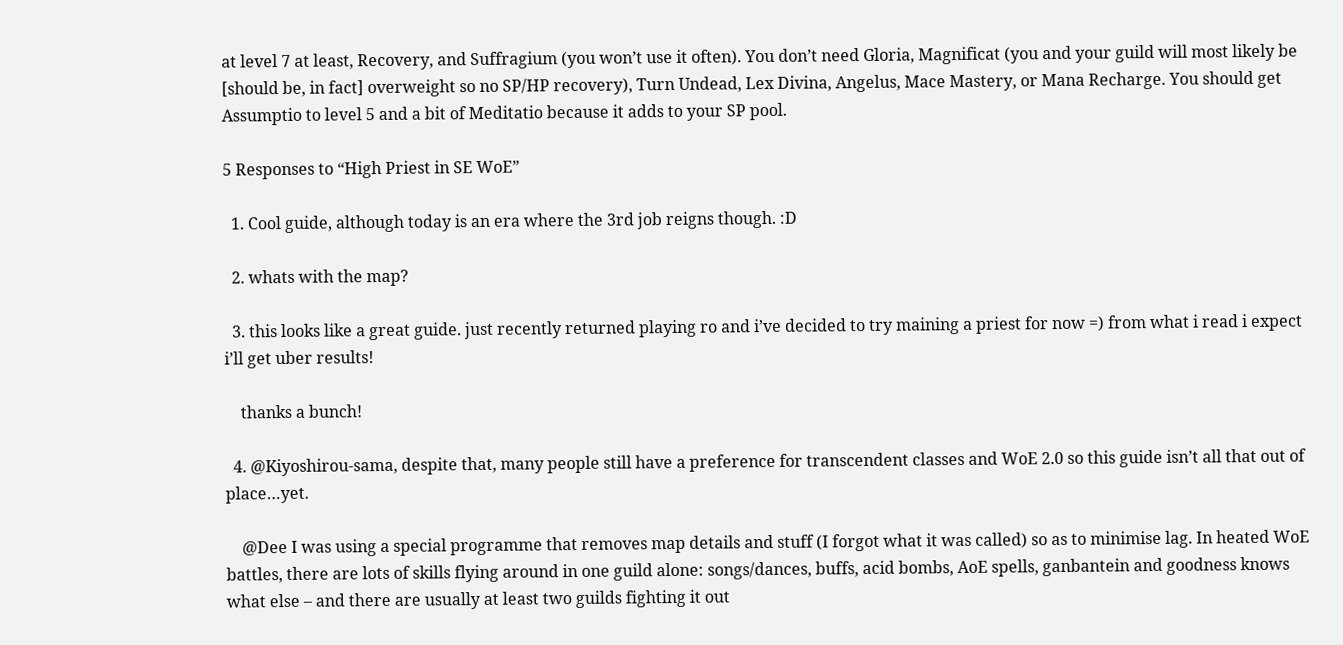at level 7 at least, Recovery, and Suffragium (you won’t use it often). You don’t need Gloria, Magnificat (you and your guild will most likely be [should be, in fact] overweight so no SP/HP recovery), Turn Undead, Lex Divina, Angelus, Mace Mastery, or Mana Recharge. You should get Assumptio to level 5 and a bit of Meditatio because it adds to your SP pool.

5 Responses to “High Priest in SE WoE”

  1. Cool guide, although today is an era where the 3rd job reigns though. :D

  2. whats with the map?

  3. this looks like a great guide. just recently returned playing ro and i’ve decided to try maining a priest for now =) from what i read i expect i’ll get uber results!

    thanks a bunch!

  4. @Kiyoshirou-sama, despite that, many people still have a preference for transcendent classes and WoE 2.0 so this guide isn’t all that out of place…yet.

    @Dee I was using a special programme that removes map details and stuff (I forgot what it was called) so as to minimise lag. In heated WoE battles, there are lots of skills flying around in one guild alone: songs/dances, buffs, acid bombs, AoE spells, ganbantein and goodness knows what else – and there are usually at least two guilds fighting it out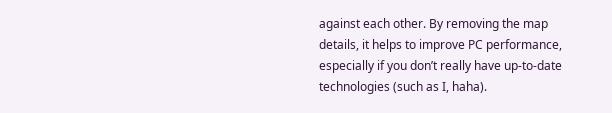against each other. By removing the map details, it helps to improve PC performance, especially if you don’t really have up-to-date technologies (such as I, haha).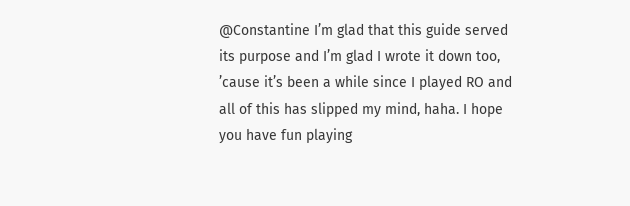@Constantine I’m glad that this guide served its purpose and I’m glad I wrote it down too, ’cause it’s been a while since I played RO and all of this has slipped my mind, haha. I hope you have fun playing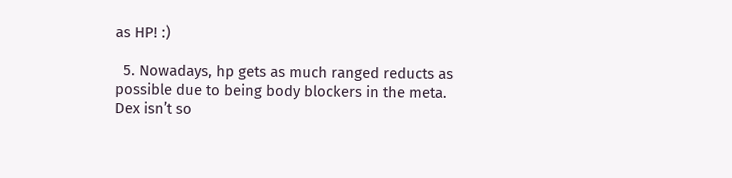as HP! :)

  5. Nowadays, hp gets as much ranged reducts as possible due to being body blockers in the meta. Dex isn’t so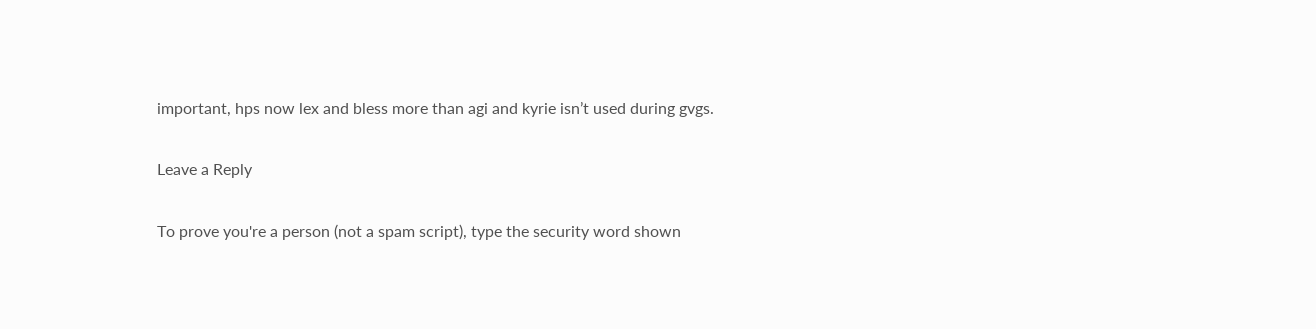important, hps now lex and bless more than agi and kyrie isn’t used during gvgs.

Leave a Reply

To prove you're a person (not a spam script), type the security word shown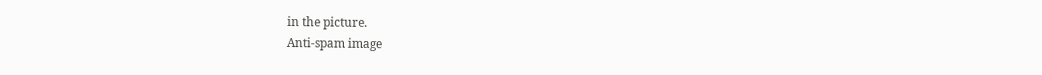in the picture.
Anti-spam image